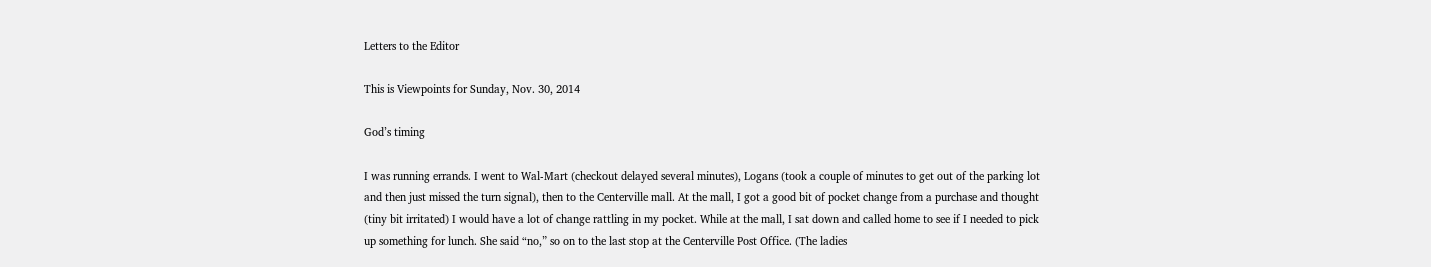Letters to the Editor

This is Viewpoints for Sunday, Nov. 30, 2014

God’s timing

I was running errands. I went to Wal-Mart (checkout delayed several minutes), Logans (took a couple of minutes to get out of the parking lot and then just missed the turn signal), then to the Centerville mall. At the mall, I got a good bit of pocket change from a purchase and thought (tiny bit irritated) I would have a lot of change rattling in my pocket. While at the mall, I sat down and called home to see if I needed to pick up something for lunch. She said “no,” so on to the last stop at the Centerville Post Office. (The ladies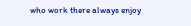who work there always enjoy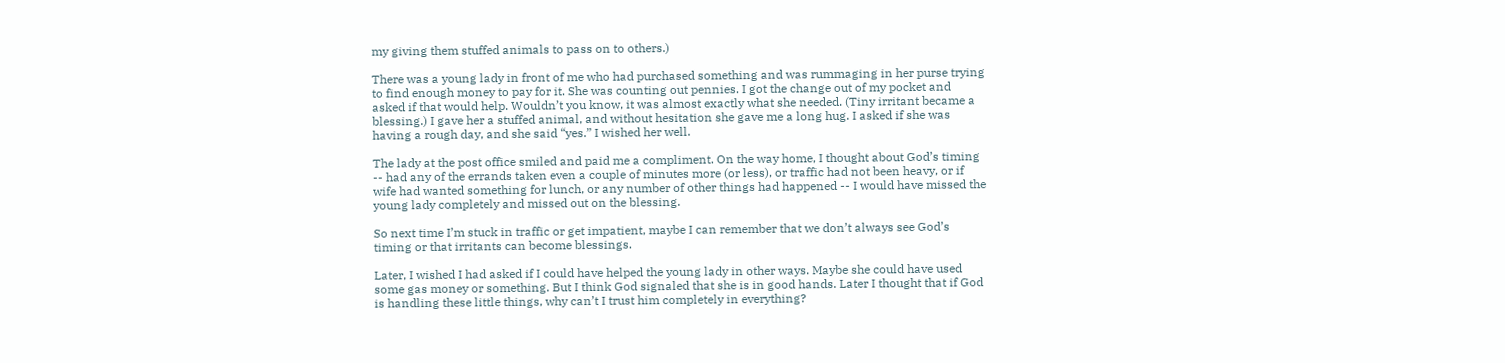my giving them stuffed animals to pass on to others.)

There was a young lady in front of me who had purchased something and was rummaging in her purse trying to find enough money to pay for it. She was counting out pennies. I got the change out of my pocket and asked if that would help. Wouldn’t you know, it was almost exactly what she needed. (Tiny irritant became a blessing.) I gave her a stuffed animal, and without hesitation she gave me a long hug. I asked if she was having a rough day, and she said “yes.” I wished her well.

The lady at the post office smiled and paid me a compliment. On the way home, I thought about God’s timing -- had any of the errands taken even a couple of minutes more (or less), or traffic had not been heavy, or if wife had wanted something for lunch, or any number of other things had happened -- I would have missed the young lady completely and missed out on the blessing.

So next time I’m stuck in traffic or get impatient, maybe I can remember that we don’t always see God’s timing or that irritants can become blessings.

Later, I wished I had asked if I could have helped the young lady in other ways. Maybe she could have used some gas money or something. But I think God signaled that she is in good hands. Later I thought that if God is handling these little things, why can’t I trust him completely in everything?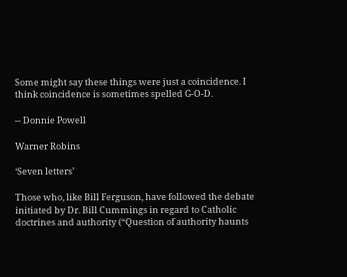Some might say these things were just a coincidence. I think coincidence is sometimes spelled G-O-D.

-- Donnie Powell

Warner Robins

‘Seven letters’

Those who, like Bill Ferguson, have followed the debate initiated by Dr. Bill Cummings in regard to Catholic doctrines and authority (“Question of authority haunts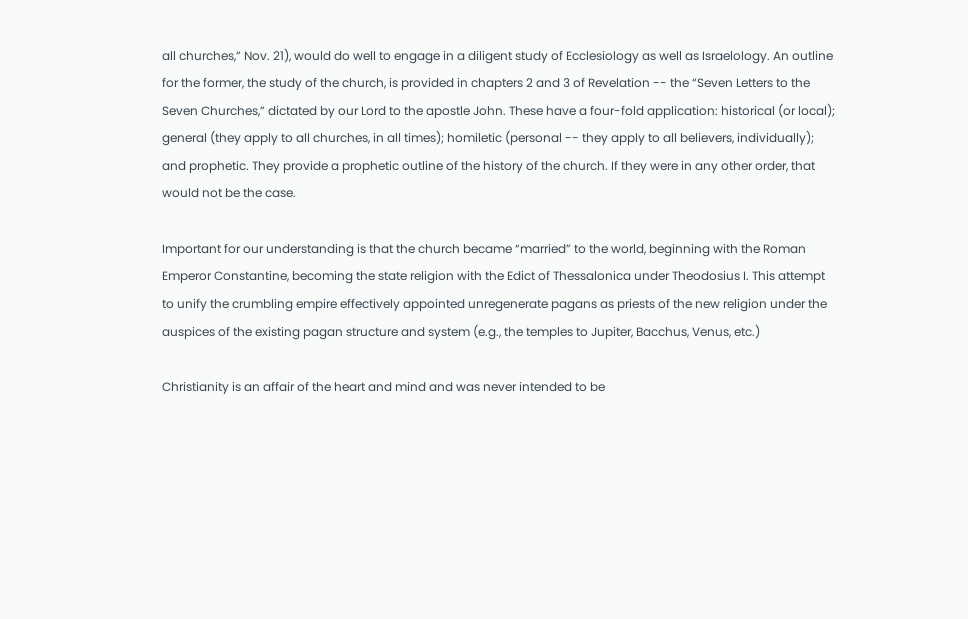all churches,” Nov. 21), would do well to engage in a diligent study of Ecclesiology as well as Israelology. An outline for the former, the study of the church, is provided in chapters 2 and 3 of Revelation -- the “Seven Letters to the Seven Churches,” dictated by our Lord to the apostle John. These have a four-fold application: historical (or local); general (they apply to all churches, in all times); homiletic (personal -- they apply to all believers, individually); and prophetic. They provide a prophetic outline of the history of the church. If they were in any other order, that would not be the case.

Important for our understanding is that the church became “married” to the world, beginning with the Roman Emperor Constantine, becoming the state religion with the Edict of Thessalonica under Theodosius I. This attempt to unify the crumbling empire effectively appointed unregenerate pagans as priests of the new religion under the auspices of the existing pagan structure and system (e.g., the temples to Jupiter, Bacchus, Venus, etc.)

Christianity is an affair of the heart and mind and was never intended to be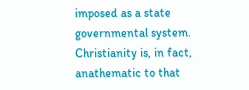imposed as a state governmental system. Christianity is, in fact, anathematic to that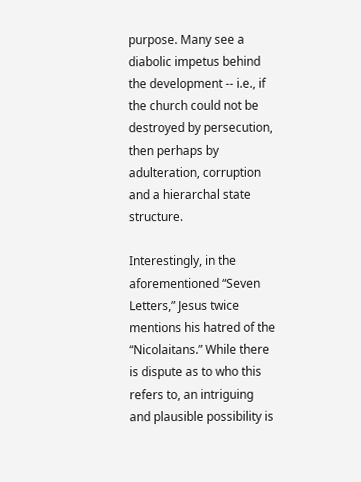purpose. Many see a diabolic impetus behind the development -- i.e., if the church could not be destroyed by persecution, then perhaps by adulteration, corruption and a hierarchal state structure.

Interestingly, in the aforementioned “Seven Letters,” Jesus twice mentions his hatred of the “Nicolaitans.” While there is dispute as to who this refers to, an intriguing and plausible possibility is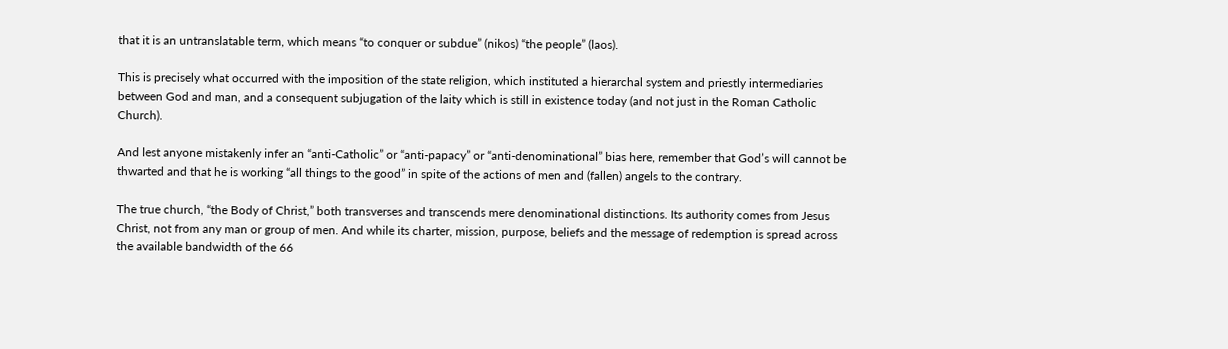that it is an untranslatable term, which means “to conquer or subdue” (nikos) “the people” (laos).

This is precisely what occurred with the imposition of the state religion, which instituted a hierarchal system and priestly intermediaries between God and man, and a consequent subjugation of the laity which is still in existence today (and not just in the Roman Catholic Church).

And lest anyone mistakenly infer an “anti-Catholic” or “anti-papacy” or “anti-denominational” bias here, remember that God’s will cannot be thwarted and that he is working “all things to the good” in spite of the actions of men and (fallen) angels to the contrary.

The true church, “the Body of Christ,” both transverses and transcends mere denominational distinctions. Its authority comes from Jesus Christ, not from any man or group of men. And while its charter, mission, purpose, beliefs and the message of redemption is spread across the available bandwidth of the 66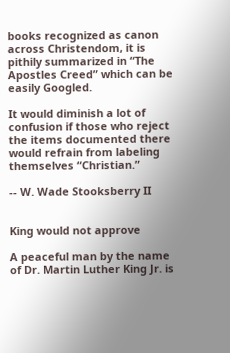books recognized as canon across Christendom, it is pithily summarized in “The Apostles Creed” which can be easily Googled.

It would diminish a lot of confusion if those who reject the items documented there would refrain from labeling themselves “Christian.”

-- W. Wade Stooksberry II


King would not approve

A peaceful man by the name of Dr. Martin Luther King Jr. is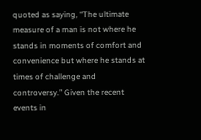quoted as saying, “The ultimate measure of a man is not where he stands in moments of comfort and convenience but where he stands at times of challenge and controversy.” Given the recent events in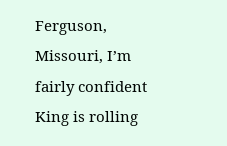Ferguson, Missouri, I’m fairly confident King is rolling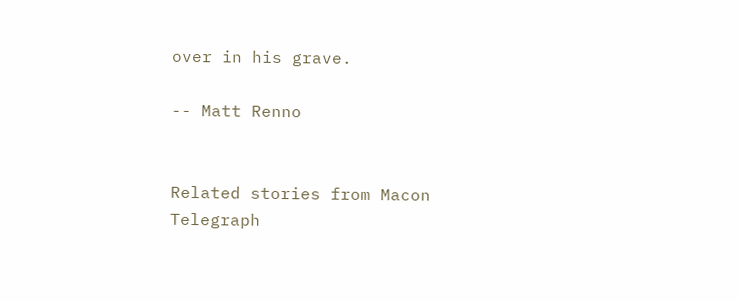over in his grave.

-- Matt Renno


Related stories from Macon Telegraph